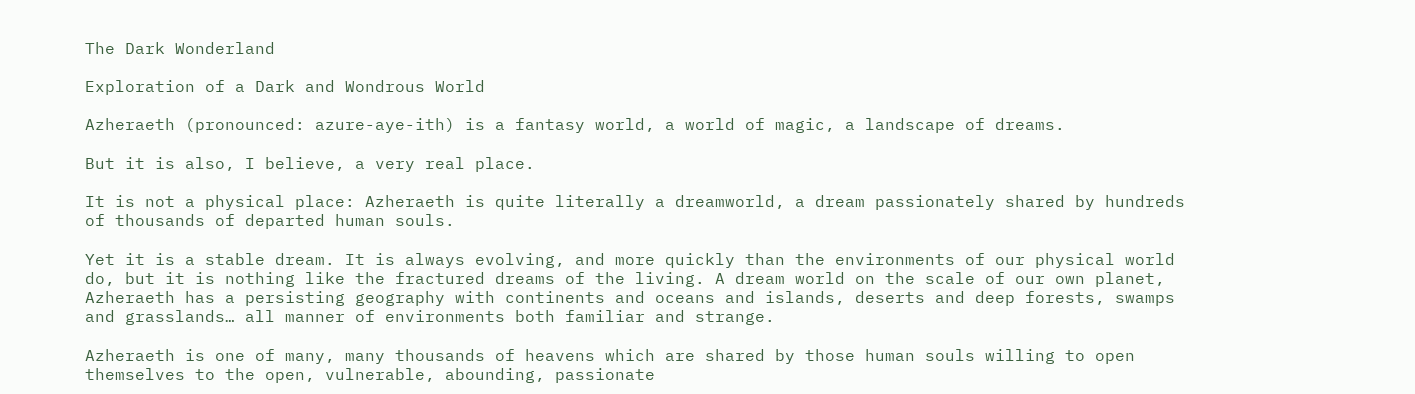The Dark Wonderland

Exploration of a Dark and Wondrous World

Azheraeth (pronounced: azure-aye-ith) is a fantasy world, a world of magic, a landscape of dreams.

But it is also, I believe, a very real place.

It is not a physical place: Azheraeth is quite literally a dreamworld, a dream passionately shared by hundreds of thousands of departed human souls.

Yet it is a stable dream. It is always evolving, and more quickly than the environments of our physical world do, but it is nothing like the fractured dreams of the living. A dream world on the scale of our own planet, Azheraeth has a persisting geography with continents and oceans and islands, deserts and deep forests, swamps and grasslands… all manner of environments both familiar and strange.

Azheraeth is one of many, many thousands of heavens which are shared by those human souls willing to open themselves to the open, vulnerable, abounding, passionate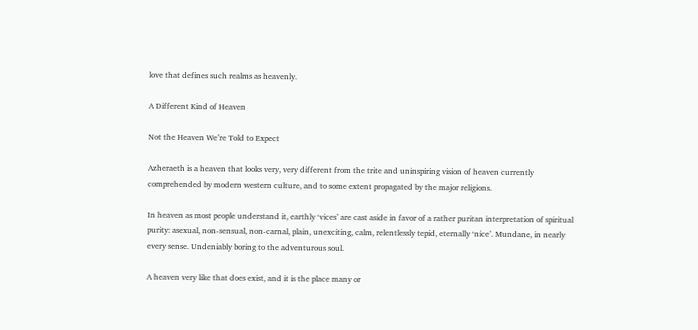love that defines such realms as heavenly.

A Different Kind of Heaven

Not the Heaven We’re Told to Expect

Azheraeth is a heaven that looks very, very different from the trite and uninspiring vision of heaven currently comprehended by modern western culture, and to some extent propagated by the major religions.

In heaven as most people understand it, earthly ‘vices’ are cast aside in favor of a rather puritan interpretation of spiritual purity: asexual, non-sensual, non-carnal, plain, unexciting, calm, relentlessly tepid, eternally ‘nice’. Mundane, in nearly every sense. Undeniably boring to the adventurous soul.

A heaven very like that does exist, and it is the place many or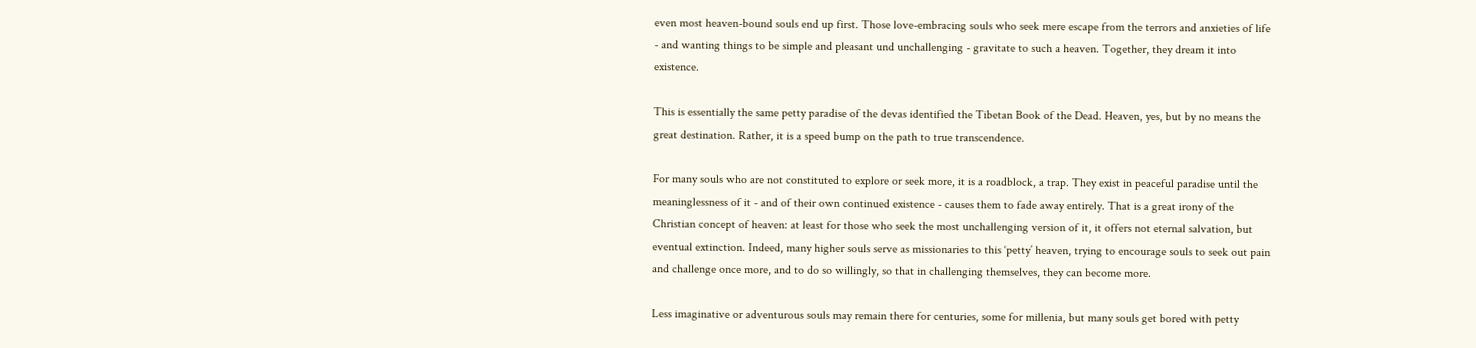even most heaven-bound souls end up first. Those love-embracing souls who seek mere escape from the terrors and anxieties of life - and wanting things to be simple and pleasant und unchallenging - gravitate to such a heaven. Together, they dream it into existence.

This is essentially the same petty paradise of the devas identified the Tibetan Book of the Dead. Heaven, yes, but by no means the great destination. Rather, it is a speed bump on the path to true transcendence.

For many souls who are not constituted to explore or seek more, it is a roadblock, a trap. They exist in peaceful paradise until the meaninglessness of it - and of their own continued existence - causes them to fade away entirely. That is a great irony of the Christian concept of heaven: at least for those who seek the most unchallenging version of it, it offers not eternal salvation, but eventual extinction. Indeed, many higher souls serve as missionaries to this ‘petty’ heaven, trying to encourage souls to seek out pain and challenge once more, and to do so willingly, so that in challenging themselves, they can become more.

Less imaginative or adventurous souls may remain there for centuries, some for millenia, but many souls get bored with petty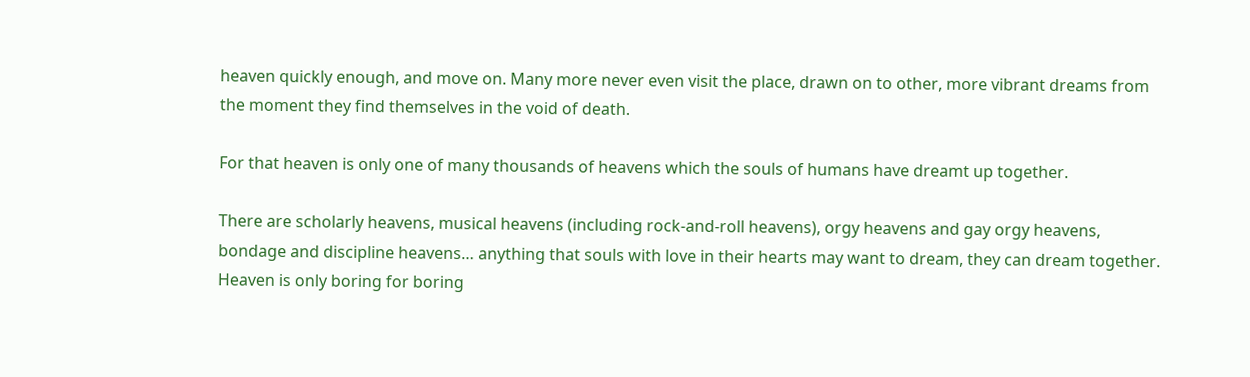heaven quickly enough, and move on. Many more never even visit the place, drawn on to other, more vibrant dreams from the moment they find themselves in the void of death.

For that heaven is only one of many thousands of heavens which the souls of humans have dreamt up together.

There are scholarly heavens, musical heavens (including rock-and-roll heavens), orgy heavens and gay orgy heavens, bondage and discipline heavens… anything that souls with love in their hearts may want to dream, they can dream together. Heaven is only boring for boring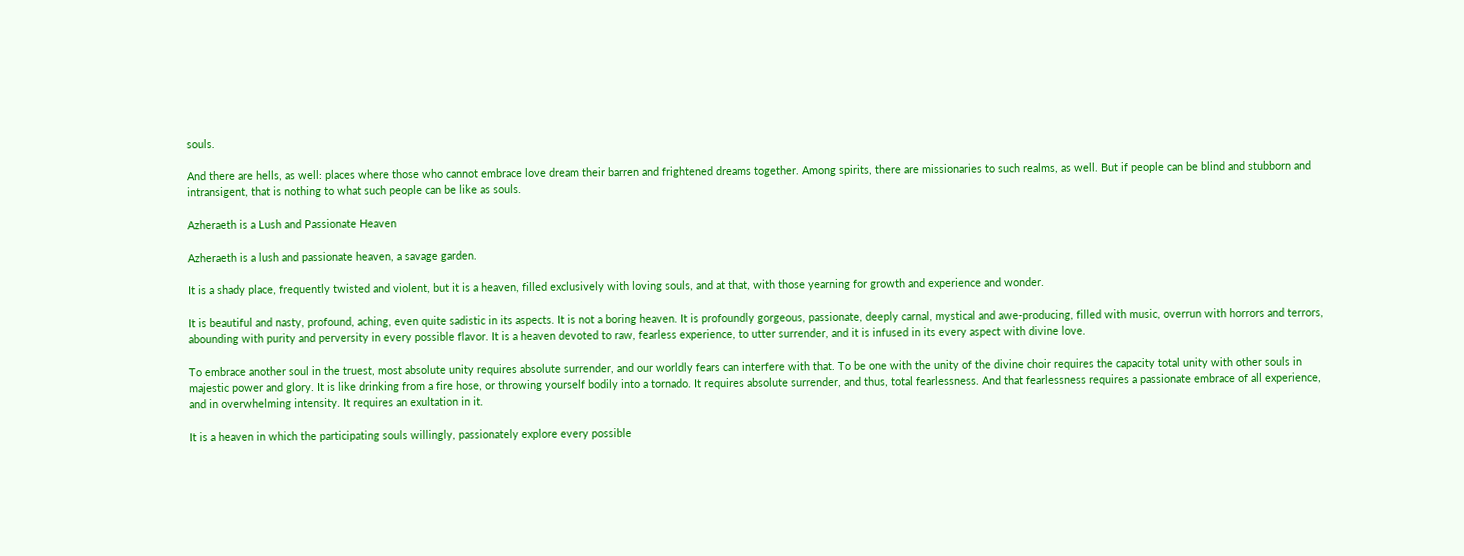souls.

And there are hells, as well: places where those who cannot embrace love dream their barren and frightened dreams together. Among spirits, there are missionaries to such realms, as well. But if people can be blind and stubborn and intransigent, that is nothing to what such people can be like as souls.

Azheraeth is a Lush and Passionate Heaven

Azheraeth is a lush and passionate heaven, a savage garden.

It is a shady place, frequently twisted and violent, but it is a heaven, filled exclusively with loving souls, and at that, with those yearning for growth and experience and wonder.

It is beautiful and nasty, profound, aching, even quite sadistic in its aspects. It is not a boring heaven. It is profoundly gorgeous, passionate, deeply carnal, mystical and awe-producing, filled with music, overrun with horrors and terrors, abounding with purity and perversity in every possible flavor. It is a heaven devoted to raw, fearless experience, to utter surrender, and it is infused in its every aspect with divine love.

To embrace another soul in the truest, most absolute unity requires absolute surrender, and our worldly fears can interfere with that. To be one with the unity of the divine choir requires the capacity total unity with other souls in majestic power and glory. It is like drinking from a fire hose, or throwing yourself bodily into a tornado. It requires absolute surrender, and thus, total fearlessness. And that fearlessness requires a passionate embrace of all experience, and in overwhelming intensity. It requires an exultation in it.

It is a heaven in which the participating souls willingly, passionately explore every possible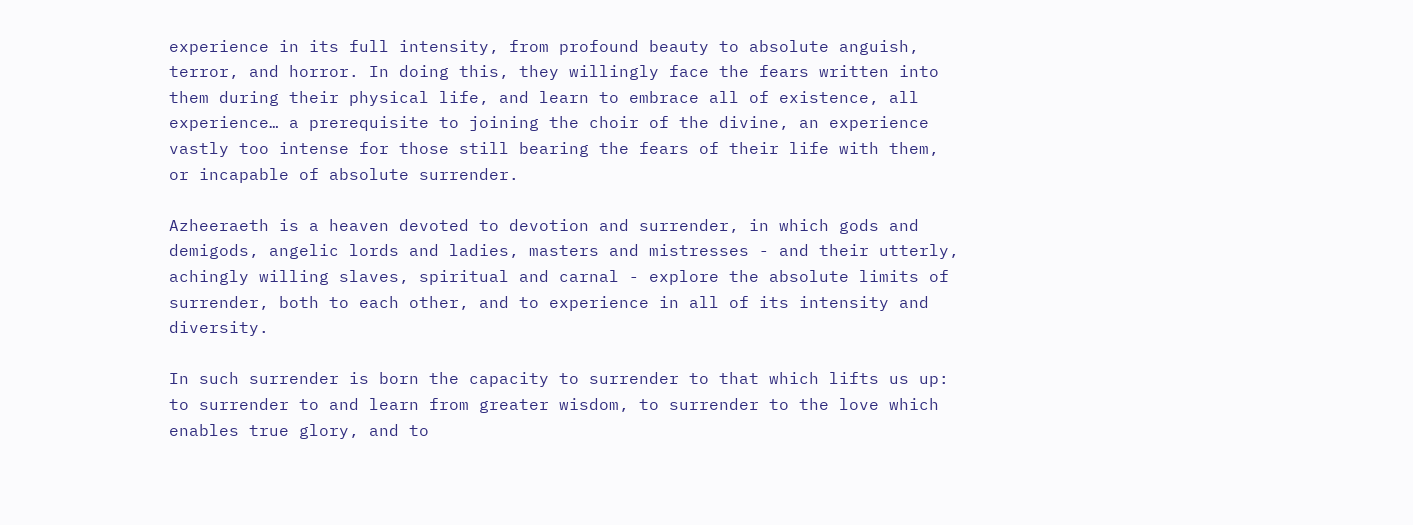experience in its full intensity, from profound beauty to absolute anguish, terror, and horror. In doing this, they willingly face the fears written into them during their physical life, and learn to embrace all of existence, all experience… a prerequisite to joining the choir of the divine, an experience vastly too intense for those still bearing the fears of their life with them, or incapable of absolute surrender.

Azheeraeth is a heaven devoted to devotion and surrender, in which gods and demigods, angelic lords and ladies, masters and mistresses - and their utterly, achingly willing slaves, spiritual and carnal - explore the absolute limits of surrender, both to each other, and to experience in all of its intensity and diversity.

In such surrender is born the capacity to surrender to that which lifts us up: to surrender to and learn from greater wisdom, to surrender to the love which enables true glory, and to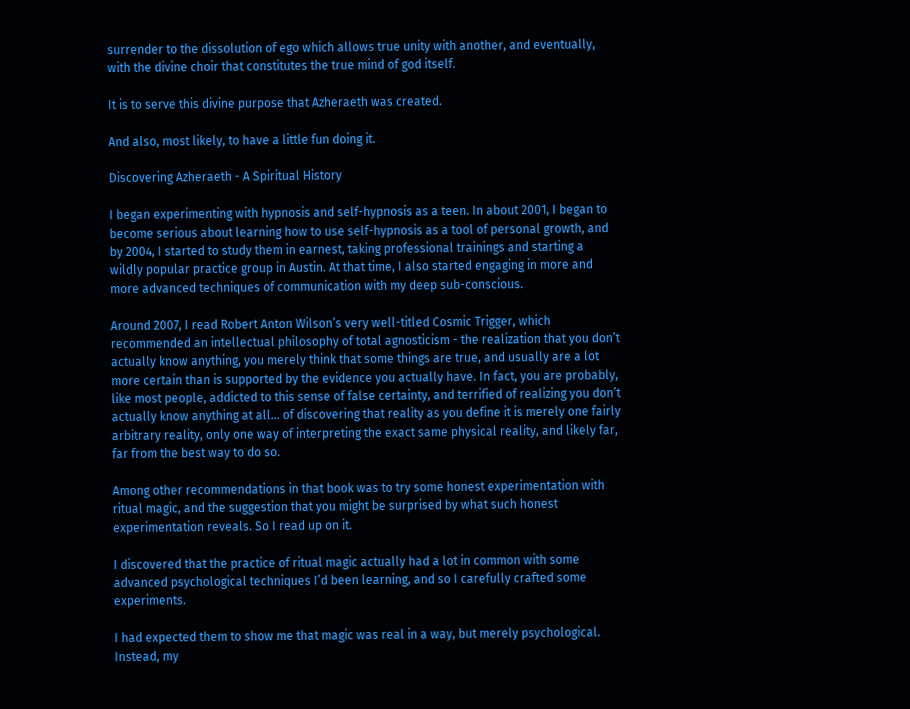surrender to the dissolution of ego which allows true unity with another, and eventually, with the divine choir that constitutes the true mind of god itself.

It is to serve this divine purpose that Azheraeth was created.

And also, most likely, to have a little fun doing it.

Discovering Azheraeth - A Spiritual History

I began experimenting with hypnosis and self-hypnosis as a teen. In about 2001, I began to become serious about learning how to use self-hypnosis as a tool of personal growth, and by 2004, I started to study them in earnest, taking professional trainings and starting a wildly popular practice group in Austin. At that time, I also started engaging in more and more advanced techniques of communication with my deep sub-conscious.

Around 2007, I read Robert Anton Wilson’s very well-titled Cosmic Trigger, which recommended an intellectual philosophy of total agnosticism - the realization that you don’t actually know anything, you merely think that some things are true, and usually are a lot more certain than is supported by the evidence you actually have. In fact, you are probably, like most people, addicted to this sense of false certainty, and terrified of realizing you don’t actually know anything at all… of discovering that reality as you define it is merely one fairly arbitrary reality, only one way of interpreting the exact same physical reality, and likely far, far from the best way to do so.

Among other recommendations in that book was to try some honest experimentation with ritual magic, and the suggestion that you might be surprised by what such honest experimentation reveals. So I read up on it.

I discovered that the practice of ritual magic actually had a lot in common with some advanced psychological techniques I’d been learning, and so I carefully crafted some experiments.

I had expected them to show me that magic was real in a way, but merely psychological. Instead, my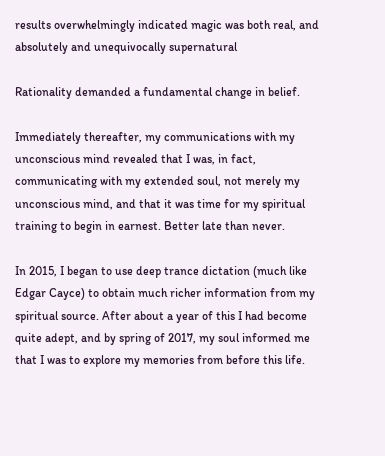results overwhelmingly indicated magic was both real, and absolutely and unequivocally supernatural

Rationality demanded a fundamental change in belief.

Immediately thereafter, my communications with my unconscious mind revealed that I was, in fact, communicating with my extended soul, not merely my unconscious mind, and that it was time for my spiritual training to begin in earnest. Better late than never.

In 2015, I began to use deep trance dictation (much like Edgar Cayce) to obtain much richer information from my spiritual source. After about a year of this I had become quite adept, and by spring of 2017, my soul informed me that I was to explore my memories from before this life.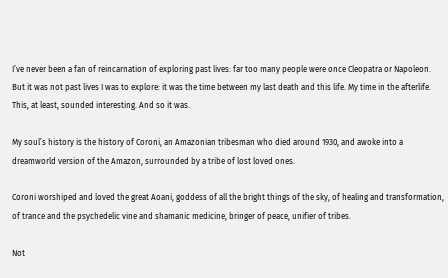I’ve never been a fan of reincarnation of exploring past lives: far too many people were once Cleopatra or Napoleon. But it was not past lives I was to explore: it was the time between my last death and this life. My time in the afterlife. This, at least, sounded interesting. And so it was.

My soul’s history is the history of Coroni, an Amazonian tribesman who died around 1930, and awoke into a dreamworld version of the Amazon, surrounded by a tribe of lost loved ones.

Coroni worshiped and loved the great Aoani, goddess of all the bright things of the sky, of healing and transformation, of trance and the psychedelic vine and shamanic medicine, bringer of peace, unifier of tribes.

Not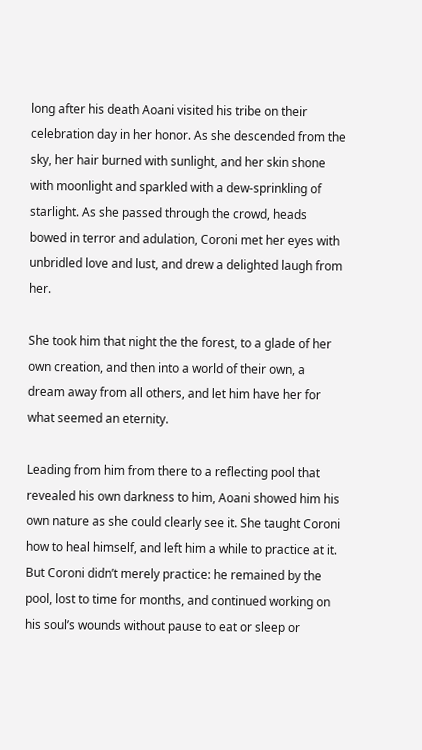long after his death Aoani visited his tribe on their celebration day in her honor. As she descended from the sky, her hair burned with sunlight, and her skin shone with moonlight and sparkled with a dew-sprinkling of starlight. As she passed through the crowd, heads bowed in terror and adulation, Coroni met her eyes with unbridled love and lust, and drew a delighted laugh from her.

She took him that night the the forest, to a glade of her own creation, and then into a world of their own, a dream away from all others, and let him have her for what seemed an eternity.

Leading from him from there to a reflecting pool that revealed his own darkness to him, Aoani showed him his own nature as she could clearly see it. She taught Coroni how to heal himself, and left him a while to practice at it. But Coroni didn’t merely practice: he remained by the pool, lost to time for months, and continued working on his soul’s wounds without pause to eat or sleep or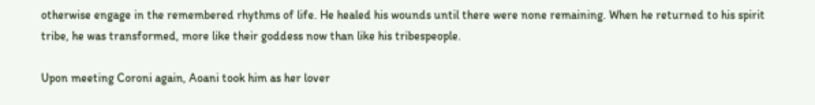otherwise engage in the remembered rhythms of life. He healed his wounds until there were none remaining. When he returned to his spirit tribe, he was transformed, more like their goddess now than like his tribespeople.

Upon meeting Coroni again, Aoani took him as her lover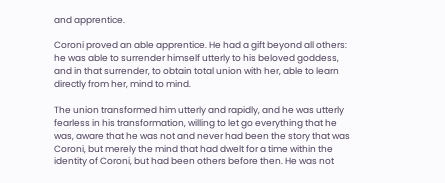and apprentice.

Coroni proved an able apprentice. He had a gift beyond all others: he was able to surrender himself utterly to his beloved goddess, and in that surrender, to obtain total union with her, able to learn directly from her, mind to mind.

The union transformed him utterly and rapidly, and he was utterly fearless in his transformation, willing to let go everything that he was, aware that he was not and never had been the story that was Coroni, but merely the mind that had dwelt for a time within the identity of Coroni, but had been others before then. He was not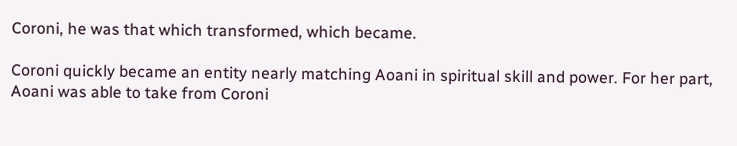Coroni, he was that which transformed, which became.

Coroni quickly became an entity nearly matching Aoani in spiritual skill and power. For her part, Aoani was able to take from Coroni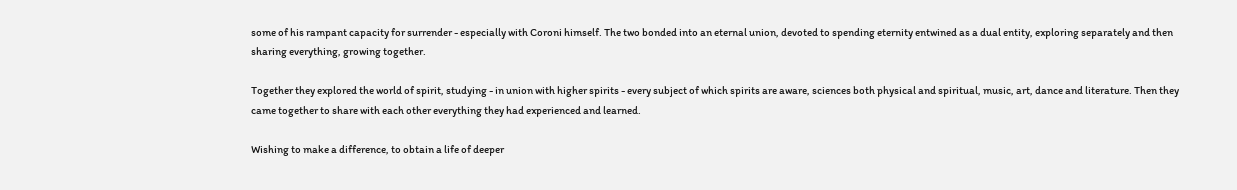some of his rampant capacity for surrender - especially with Coroni himself. The two bonded into an eternal union, devoted to spending eternity entwined as a dual entity, exploring separately and then sharing everything, growing together.

Together they explored the world of spirit, studying - in union with higher spirits - every subject of which spirits are aware, sciences both physical and spiritual, music, art, dance and literature. Then they came together to share with each other everything they had experienced and learned.

Wishing to make a difference, to obtain a life of deeper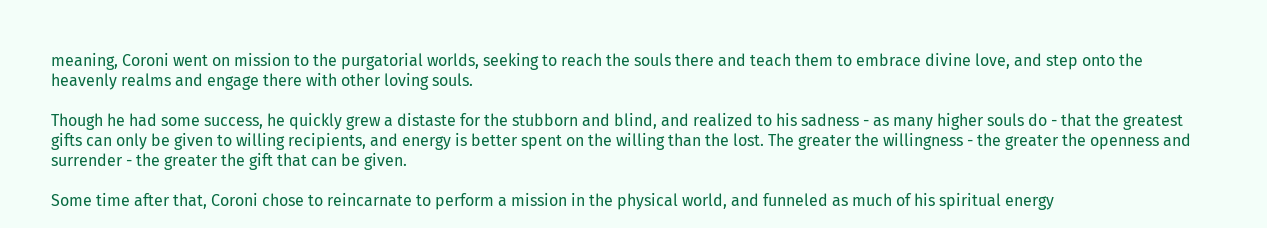meaning, Coroni went on mission to the purgatorial worlds, seeking to reach the souls there and teach them to embrace divine love, and step onto the heavenly realms and engage there with other loving souls.

Though he had some success, he quickly grew a distaste for the stubborn and blind, and realized to his sadness - as many higher souls do - that the greatest gifts can only be given to willing recipients, and energy is better spent on the willing than the lost. The greater the willingness - the greater the openness and surrender - the greater the gift that can be given.

Some time after that, Coroni chose to reincarnate to perform a mission in the physical world, and funneled as much of his spiritual energy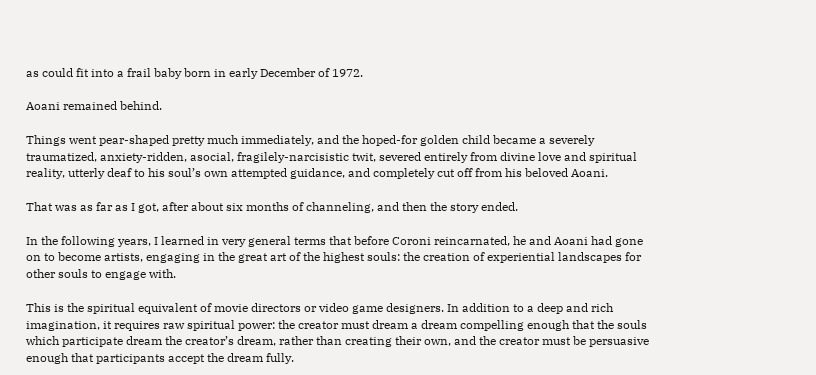as could fit into a frail baby born in early December of 1972.

Aoani remained behind.

Things went pear-shaped pretty much immediately, and the hoped-for golden child became a severely traumatized, anxiety-ridden, asocial, fragilely-narcisistic twit, severed entirely from divine love and spiritual reality, utterly deaf to his soul’s own attempted guidance, and completely cut off from his beloved Aoani.

That was as far as I got, after about six months of channeling, and then the story ended.

In the following years, I learned in very general terms that before Coroni reincarnated, he and Aoani had gone on to become artists, engaging in the great art of the highest souls: the creation of experiential landscapes for other souls to engage with.

This is the spiritual equivalent of movie directors or video game designers. In addition to a deep and rich imagination, it requires raw spiritual power: the creator must dream a dream compelling enough that the souls which participate dream the creator’s dream, rather than creating their own, and the creator must be persuasive enough that participants accept the dream fully.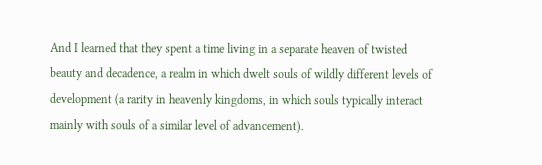And I learned that they spent a time living in a separate heaven of twisted beauty and decadence, a realm in which dwelt souls of wildly different levels of development (a rarity in heavenly kingdoms, in which souls typically interact mainly with souls of a similar level of advancement).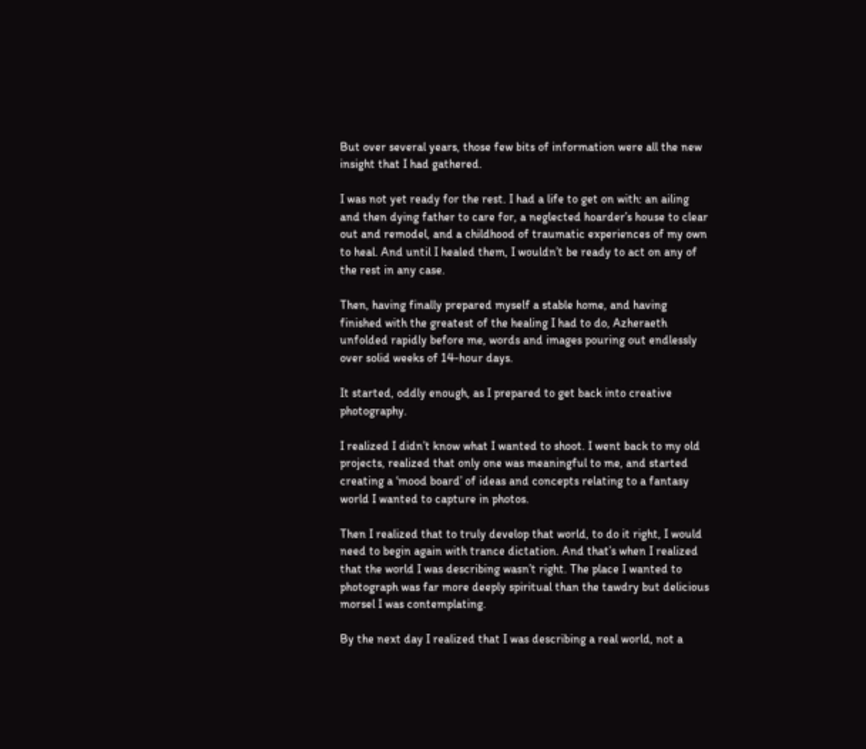But over several years, those few bits of information were all the new insight that I had gathered.

I was not yet ready for the rest. I had a life to get on with: an ailing and then dying father to care for, a neglected hoarder’s house to clear out and remodel, and a childhood of traumatic experiences of my own to heal. And until I healed them, I wouldn’t be ready to act on any of the rest in any case.

Then, having finally prepared myself a stable home, and having finished with the greatest of the healing I had to do, Azheraeth unfolded rapidly before me, words and images pouring out endlessly over solid weeks of 14-hour days.

It started, oddly enough, as I prepared to get back into creative photography.

I realized I didn’t know what I wanted to shoot. I went back to my old projects, realized that only one was meaningful to me, and started creating a ‘mood board’ of ideas and concepts relating to a fantasy world I wanted to capture in photos.

Then I realized that to truly develop that world, to do it right, I would need to begin again with trance dictation. And that’s when I realized that the world I was describing wasn’t right. The place I wanted to photograph was far more deeply spiritual than the tawdry but delicious morsel I was contemplating.

By the next day I realized that I was describing a real world, not a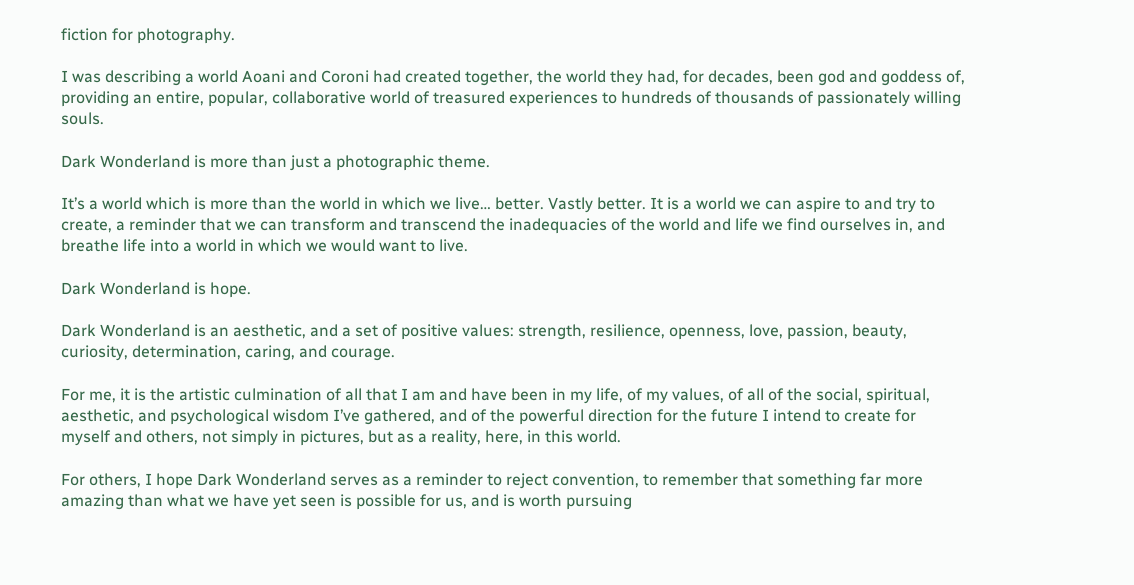fiction for photography.

I was describing a world Aoani and Coroni had created together, the world they had, for decades, been god and goddess of, providing an entire, popular, collaborative world of treasured experiences to hundreds of thousands of passionately willing souls.

Dark Wonderland is more than just a photographic theme.

It’s a world which is more than the world in which we live… better. Vastly better. It is a world we can aspire to and try to create, a reminder that we can transform and transcend the inadequacies of the world and life we find ourselves in, and breathe life into a world in which we would want to live.

Dark Wonderland is hope.

Dark Wonderland is an aesthetic, and a set of positive values: strength, resilience, openness, love, passion, beauty, curiosity, determination, caring, and courage.

For me, it is the artistic culmination of all that I am and have been in my life, of my values, of all of the social, spiritual, aesthetic, and psychological wisdom I’ve gathered, and of the powerful direction for the future I intend to create for myself and others, not simply in pictures, but as a reality, here, in this world.

For others, I hope Dark Wonderland serves as a reminder to reject convention, to remember that something far more amazing than what we have yet seen is possible for us, and is worth pursuing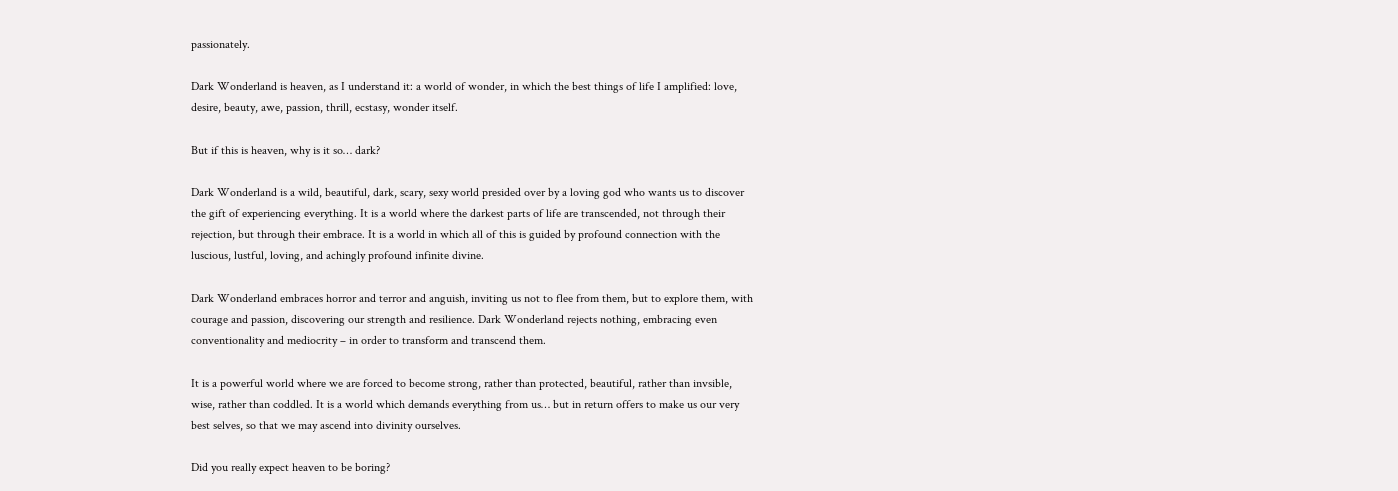passionately.

Dark Wonderland is heaven, as I understand it: a world of wonder, in which the best things of life I amplified: love, desire, beauty, awe, passion, thrill, ecstasy, wonder itself.

But if this is heaven, why is it so… dark?

Dark Wonderland is a wild, beautiful, dark, scary, sexy world presided over by a loving god who wants us to discover the gift of experiencing everything. It is a world where the darkest parts of life are transcended, not through their rejection, but through their embrace. It is a world in which all of this is guided by profound connection with the luscious, lustful, loving, and achingly profound infinite divine.

Dark Wonderland embraces horror and terror and anguish, inviting us not to flee from them, but to explore them, with courage and passion, discovering our strength and resilience. Dark Wonderland rejects nothing, embracing even conventionality and mediocrity – in order to transform and transcend them.

It is a powerful world where we are forced to become strong, rather than protected, beautiful, rather than invsible, wise, rather than coddled. It is a world which demands everything from us… but in return offers to make us our very best selves, so that we may ascend into divinity ourselves.

Did you really expect heaven to be boring?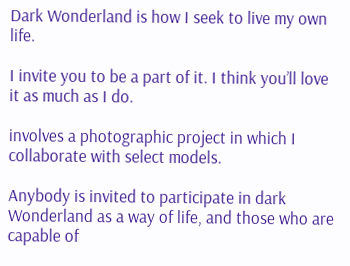Dark Wonderland is how I seek to live my own life.

I invite you to be a part of it. I think you’ll love it as much as I do.

involves a photographic project in which I collaborate with select models.

Anybody is invited to participate in dark Wonderland as a way of life, and those who are capable of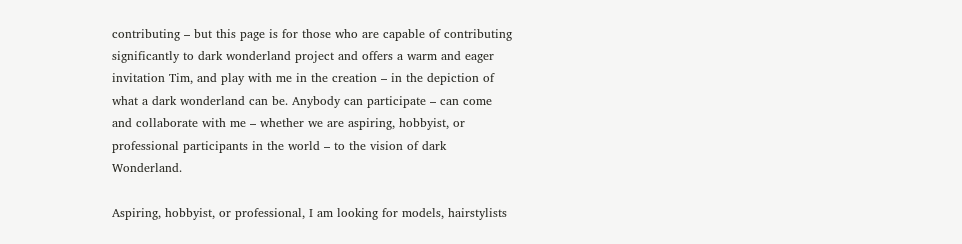contributing – but this page is for those who are capable of contributing significantly to dark wonderland project and offers a warm and eager invitation Tim, and play with me in the creation – in the depiction of what a dark wonderland can be. Anybody can participate – can come and collaborate with me – whether we are aspiring, hobbyist, or professional participants in the world – to the vision of dark Wonderland.

Aspiring, hobbyist, or professional, I am looking for models, hairstylists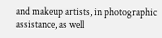and makeup artists, in photographic assistance, as well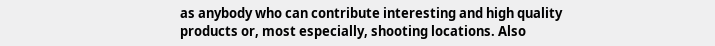as anybody who can contribute interesting and high quality products or, most especially, shooting locations. Also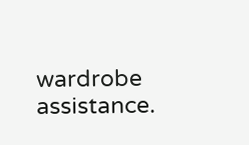wardrobe assistance.